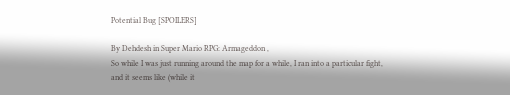Potential Bug [SPOILERS]

By Dehdesh in Super Mario RPG: Armageddon ,
So while I was just running around the map for a while, I ran into a particular fight, and it seems like (while it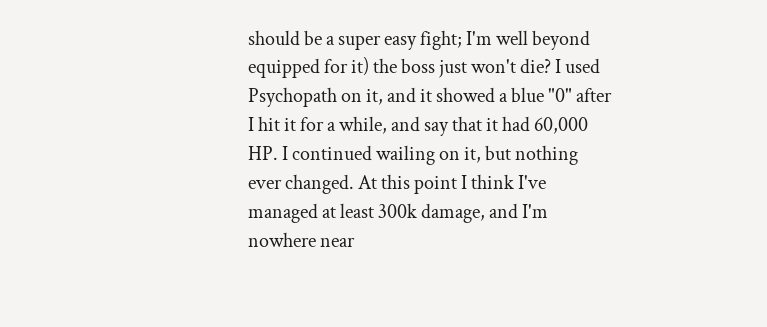should be a super easy fight; I'm well beyond equipped for it) the boss just won't die? I used Psychopath on it, and it showed a blue "0" after I hit it for a while, and say that it had 60,000 HP. I continued wailing on it, but nothing ever changed. At this point I think I've managed at least 300k damage, and I'm nowhere near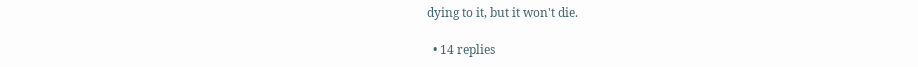dying to it, but it won't die.

  • 14 replies